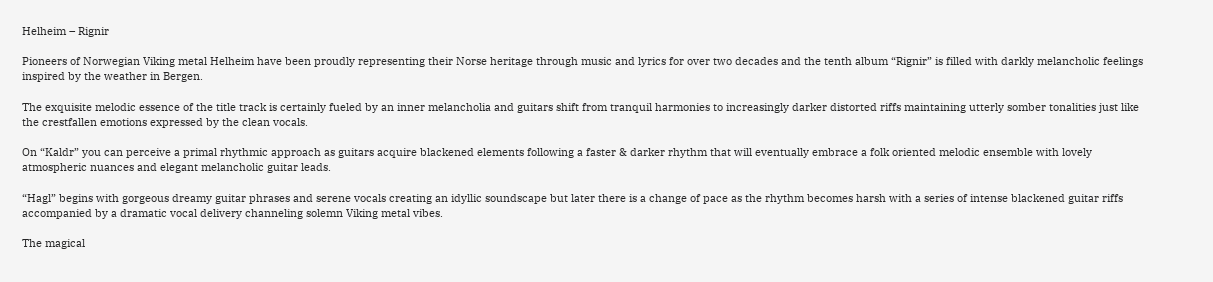Helheim – Rignir

Pioneers of Norwegian Viking metal Helheim have been proudly representing their Norse heritage through music and lyrics for over two decades and the tenth album “Rignir” is filled with darkly melancholic feelings inspired by the weather in Bergen.

The exquisite melodic essence of the title track is certainly fueled by an inner melancholia and guitars shift from tranquil harmonies to increasingly darker distorted riffs maintaining utterly somber tonalities just like  the crestfallen emotions expressed by the clean vocals.

On “Kaldr” you can perceive a primal rhythmic approach as guitars acquire blackened elements following a faster & darker rhythm that will eventually embrace a folk oriented melodic ensemble with lovely atmospheric nuances and elegant melancholic guitar leads.

“Hagl” begins with gorgeous dreamy guitar phrases and serene vocals creating an idyllic soundscape but later there is a change of pace as the rhythm becomes harsh with a series of intense blackened guitar riffs accompanied by a dramatic vocal delivery channeling solemn Viking metal vibes.

The magical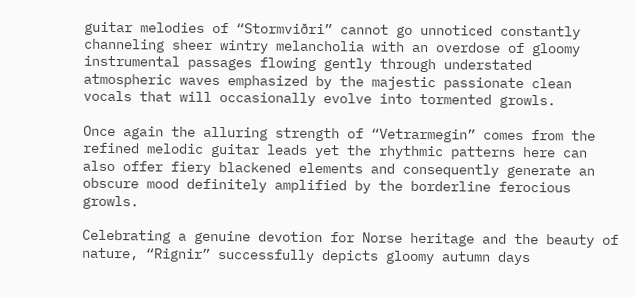guitar melodies of “Stormviðri” cannot go unnoticed constantly channeling sheer wintry melancholia with an overdose of gloomy instrumental passages flowing gently through understated atmospheric waves emphasized by the majestic passionate clean vocals that will occasionally evolve into tormented growls.

Once again the alluring strength of “Vetrarmegin” comes from the refined melodic guitar leads yet the rhythmic patterns here can also offer fiery blackened elements and consequently generate an obscure mood definitely amplified by the borderline ferocious growls.

Celebrating a genuine devotion for Norse heritage and the beauty of nature, “Rignir” successfully depicts gloomy autumn days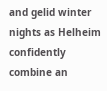and gelid winter nights as Helheim confidently combine an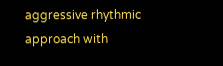aggressive rhythmic approach with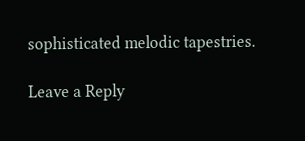sophisticated melodic tapestries.

Leave a Reply